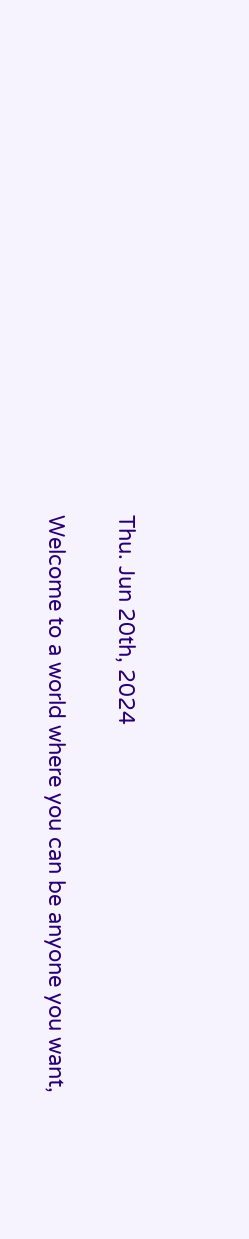Thu. Jun 20th, 2024

Welcome to a world where you can be anyone you want,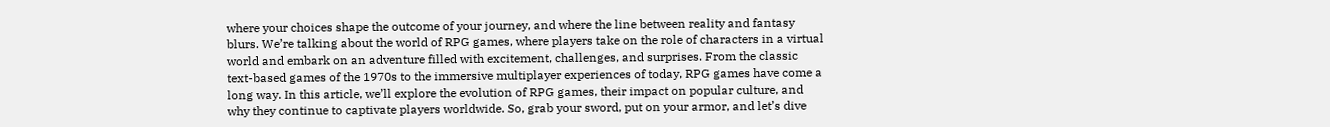where your choices shape the outcome of your journey, and where the line between reality and fantasy blurs. We’re talking about the world of RPG games, where players take on the role of characters in a virtual world and embark on an adventure filled with excitement, challenges, and surprises. From the classic text-based games of the 1970s to the immersive multiplayer experiences of today, RPG games have come a long way. In this article, we’ll explore the evolution of RPG games, their impact on popular culture, and why they continue to captivate players worldwide. So, grab your sword, put on your armor, and let’s dive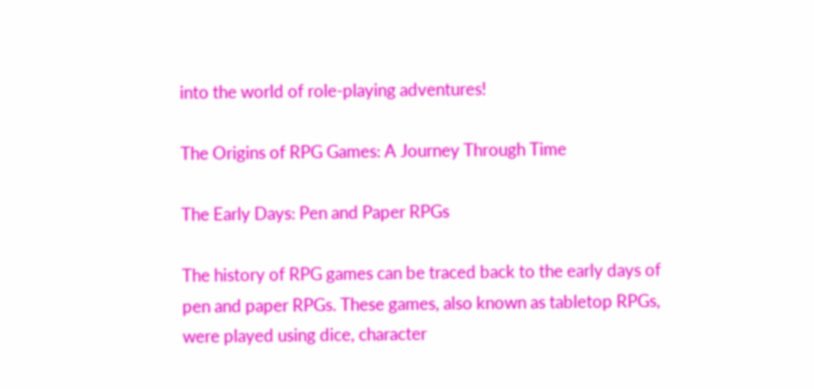into the world of role-playing adventures!

The Origins of RPG Games: A Journey Through Time

The Early Days: Pen and Paper RPGs

The history of RPG games can be traced back to the early days of pen and paper RPGs. These games, also known as tabletop RPGs, were played using dice, character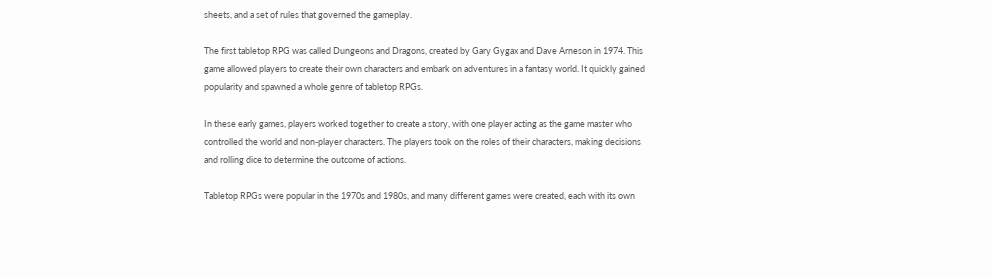sheets, and a set of rules that governed the gameplay.

The first tabletop RPG was called Dungeons and Dragons, created by Gary Gygax and Dave Arneson in 1974. This game allowed players to create their own characters and embark on adventures in a fantasy world. It quickly gained popularity and spawned a whole genre of tabletop RPGs.

In these early games, players worked together to create a story, with one player acting as the game master who controlled the world and non-player characters. The players took on the roles of their characters, making decisions and rolling dice to determine the outcome of actions.

Tabletop RPGs were popular in the 1970s and 1980s, and many different games were created, each with its own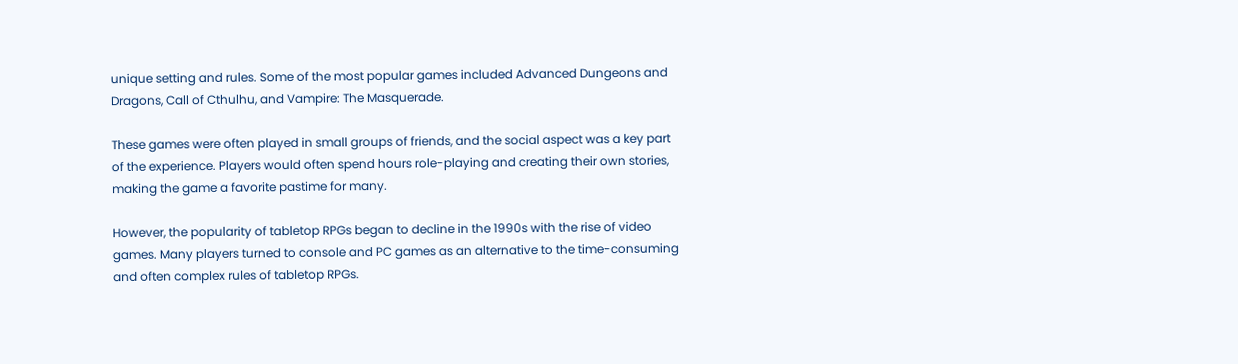unique setting and rules. Some of the most popular games included Advanced Dungeons and Dragons, Call of Cthulhu, and Vampire: The Masquerade.

These games were often played in small groups of friends, and the social aspect was a key part of the experience. Players would often spend hours role-playing and creating their own stories, making the game a favorite pastime for many.

However, the popularity of tabletop RPGs began to decline in the 1990s with the rise of video games. Many players turned to console and PC games as an alternative to the time-consuming and often complex rules of tabletop RPGs.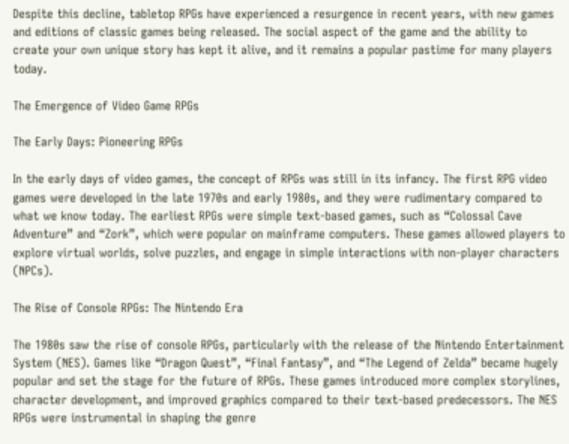Despite this decline, tabletop RPGs have experienced a resurgence in recent years, with new games and editions of classic games being released. The social aspect of the game and the ability to create your own unique story has kept it alive, and it remains a popular pastime for many players today.

The Emergence of Video Game RPGs

The Early Days: Pioneering RPGs

In the early days of video games, the concept of RPGs was still in its infancy. The first RPG video games were developed in the late 1970s and early 1980s, and they were rudimentary compared to what we know today. The earliest RPGs were simple text-based games, such as “Colossal Cave Adventure” and “Zork”, which were popular on mainframe computers. These games allowed players to explore virtual worlds, solve puzzles, and engage in simple interactions with non-player characters (NPCs).

The Rise of Console RPGs: The Nintendo Era

The 1980s saw the rise of console RPGs, particularly with the release of the Nintendo Entertainment System (NES). Games like “Dragon Quest”, “Final Fantasy”, and “The Legend of Zelda” became hugely popular and set the stage for the future of RPGs. These games introduced more complex storylines, character development, and improved graphics compared to their text-based predecessors. The NES RPGs were instrumental in shaping the genre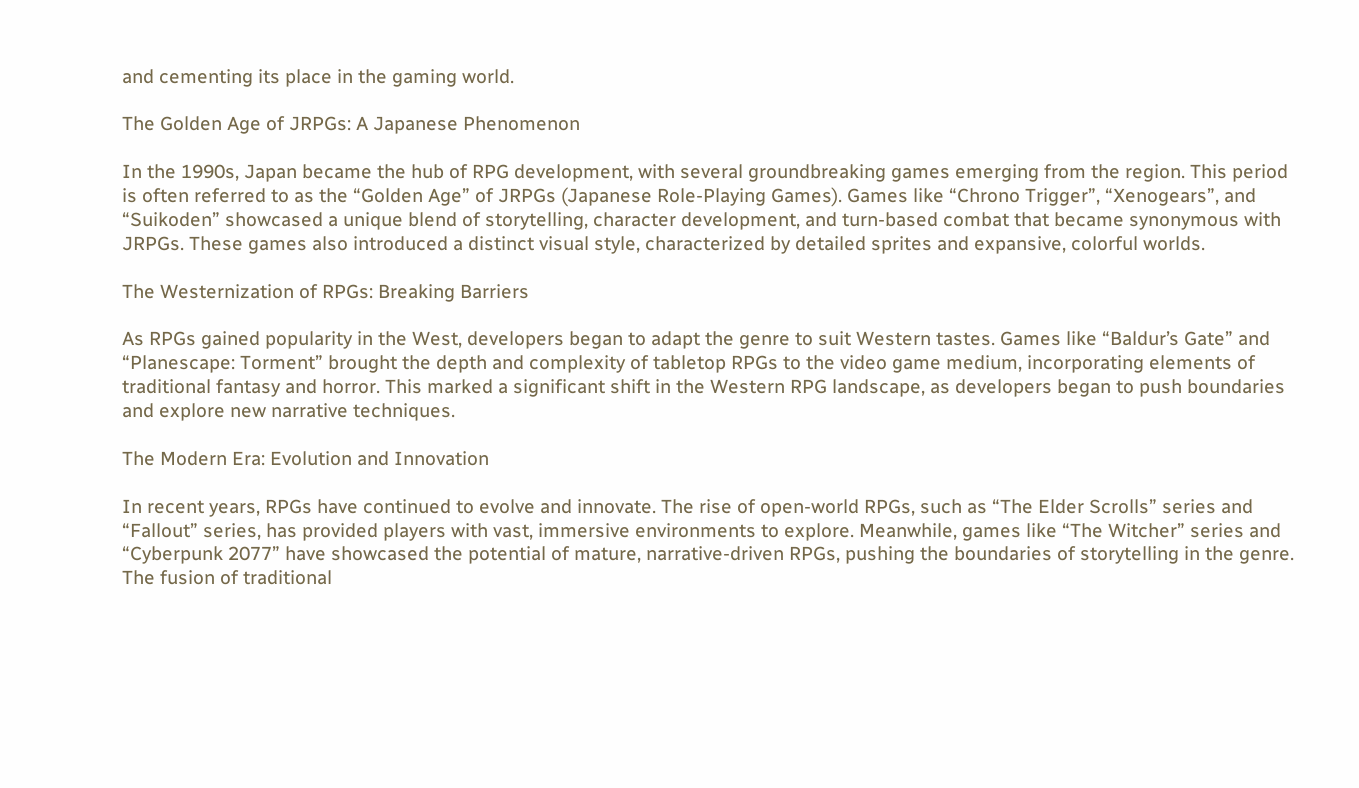and cementing its place in the gaming world.

The Golden Age of JRPGs: A Japanese Phenomenon

In the 1990s, Japan became the hub of RPG development, with several groundbreaking games emerging from the region. This period is often referred to as the “Golden Age” of JRPGs (Japanese Role-Playing Games). Games like “Chrono Trigger”, “Xenogears”, and “Suikoden” showcased a unique blend of storytelling, character development, and turn-based combat that became synonymous with JRPGs. These games also introduced a distinct visual style, characterized by detailed sprites and expansive, colorful worlds.

The Westernization of RPGs: Breaking Barriers

As RPGs gained popularity in the West, developers began to adapt the genre to suit Western tastes. Games like “Baldur’s Gate” and “Planescape: Torment” brought the depth and complexity of tabletop RPGs to the video game medium, incorporating elements of traditional fantasy and horror. This marked a significant shift in the Western RPG landscape, as developers began to push boundaries and explore new narrative techniques.

The Modern Era: Evolution and Innovation

In recent years, RPGs have continued to evolve and innovate. The rise of open-world RPGs, such as “The Elder Scrolls” series and “Fallout” series, has provided players with vast, immersive environments to explore. Meanwhile, games like “The Witcher” series and “Cyberpunk 2077” have showcased the potential of mature, narrative-driven RPGs, pushing the boundaries of storytelling in the genre. The fusion of traditional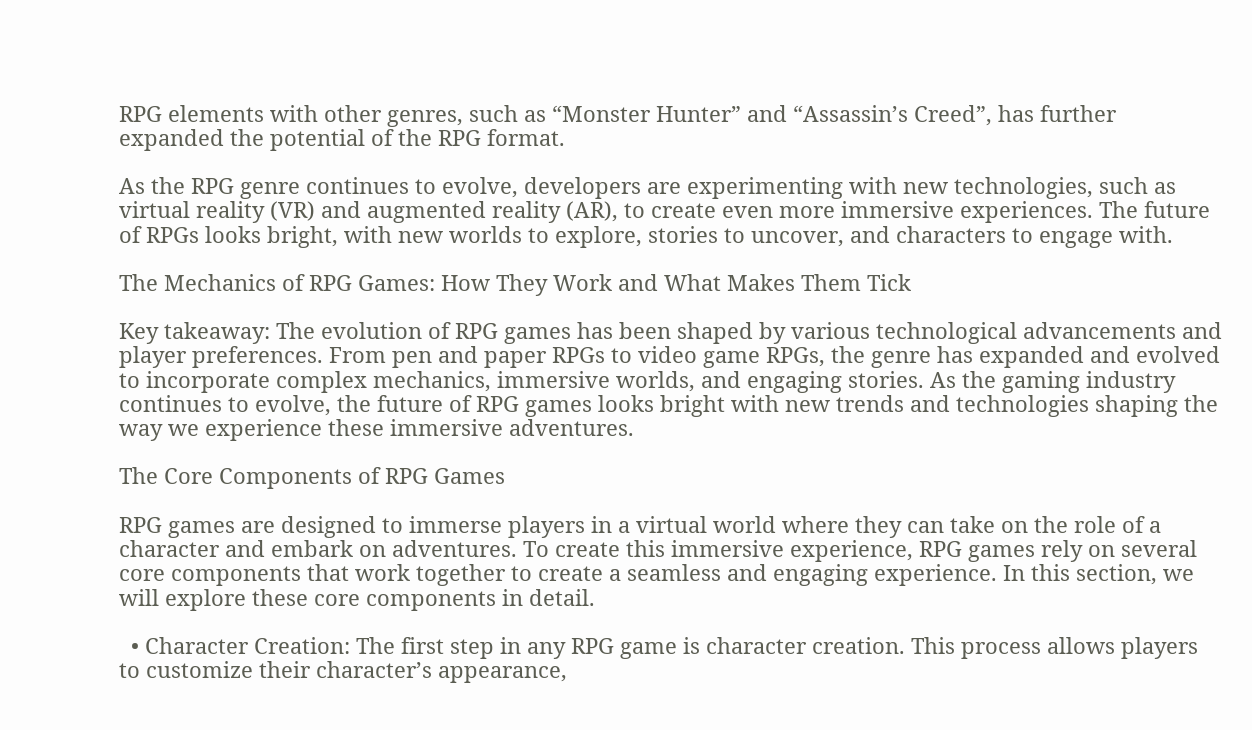RPG elements with other genres, such as “Monster Hunter” and “Assassin’s Creed”, has further expanded the potential of the RPG format.

As the RPG genre continues to evolve, developers are experimenting with new technologies, such as virtual reality (VR) and augmented reality (AR), to create even more immersive experiences. The future of RPGs looks bright, with new worlds to explore, stories to uncover, and characters to engage with.

The Mechanics of RPG Games: How They Work and What Makes Them Tick

Key takeaway: The evolution of RPG games has been shaped by various technological advancements and player preferences. From pen and paper RPGs to video game RPGs, the genre has expanded and evolved to incorporate complex mechanics, immersive worlds, and engaging stories. As the gaming industry continues to evolve, the future of RPG games looks bright with new trends and technologies shaping the way we experience these immersive adventures.

The Core Components of RPG Games

RPG games are designed to immerse players in a virtual world where they can take on the role of a character and embark on adventures. To create this immersive experience, RPG games rely on several core components that work together to create a seamless and engaging experience. In this section, we will explore these core components in detail.

  • Character Creation: The first step in any RPG game is character creation. This process allows players to customize their character’s appearance,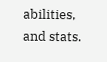abilities, and stats.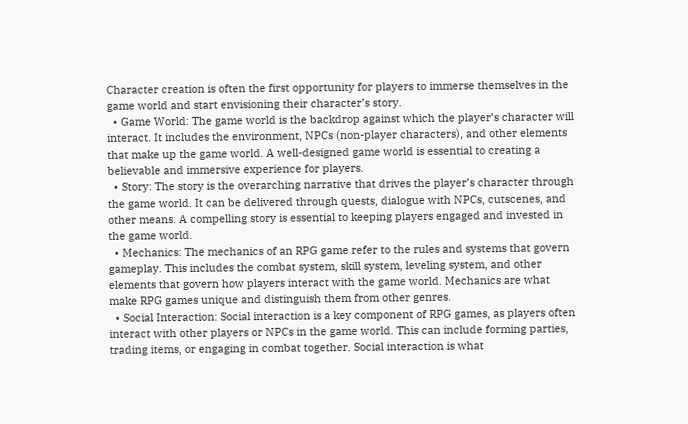Character creation is often the first opportunity for players to immerse themselves in the game world and start envisioning their character’s story.
  • Game World: The game world is the backdrop against which the player’s character will interact. It includes the environment, NPCs (non-player characters), and other elements that make up the game world. A well-designed game world is essential to creating a believable and immersive experience for players.
  • Story: The story is the overarching narrative that drives the player’s character through the game world. It can be delivered through quests, dialogue with NPCs, cutscenes, and other means. A compelling story is essential to keeping players engaged and invested in the game world.
  • Mechanics: The mechanics of an RPG game refer to the rules and systems that govern gameplay. This includes the combat system, skill system, leveling system, and other elements that govern how players interact with the game world. Mechanics are what make RPG games unique and distinguish them from other genres.
  • Social Interaction: Social interaction is a key component of RPG games, as players often interact with other players or NPCs in the game world. This can include forming parties, trading items, or engaging in combat together. Social interaction is what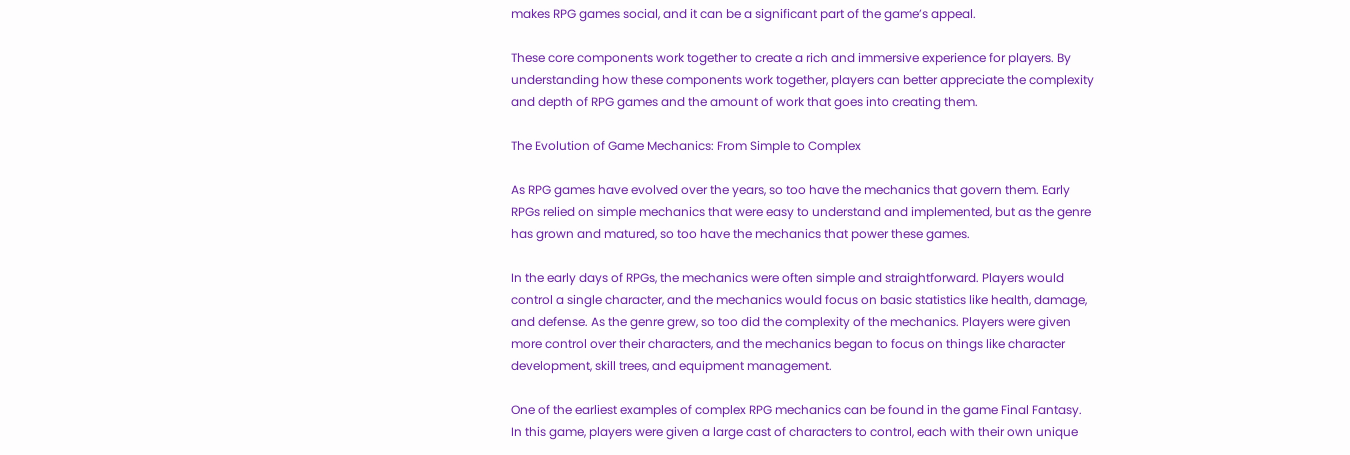makes RPG games social, and it can be a significant part of the game’s appeal.

These core components work together to create a rich and immersive experience for players. By understanding how these components work together, players can better appreciate the complexity and depth of RPG games and the amount of work that goes into creating them.

The Evolution of Game Mechanics: From Simple to Complex

As RPG games have evolved over the years, so too have the mechanics that govern them. Early RPGs relied on simple mechanics that were easy to understand and implemented, but as the genre has grown and matured, so too have the mechanics that power these games.

In the early days of RPGs, the mechanics were often simple and straightforward. Players would control a single character, and the mechanics would focus on basic statistics like health, damage, and defense. As the genre grew, so too did the complexity of the mechanics. Players were given more control over their characters, and the mechanics began to focus on things like character development, skill trees, and equipment management.

One of the earliest examples of complex RPG mechanics can be found in the game Final Fantasy. In this game, players were given a large cast of characters to control, each with their own unique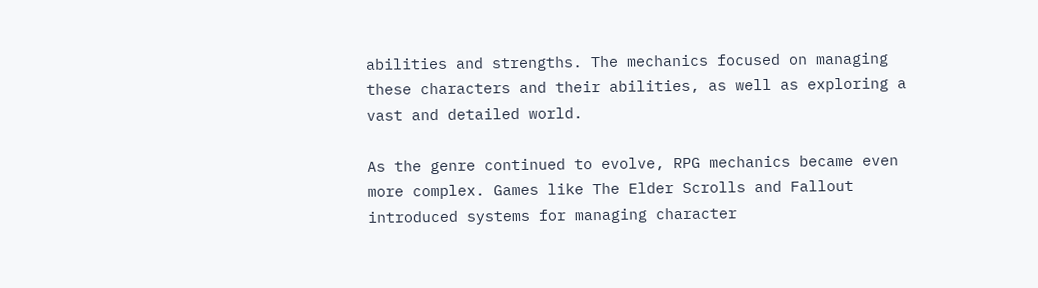abilities and strengths. The mechanics focused on managing these characters and their abilities, as well as exploring a vast and detailed world.

As the genre continued to evolve, RPG mechanics became even more complex. Games like The Elder Scrolls and Fallout introduced systems for managing character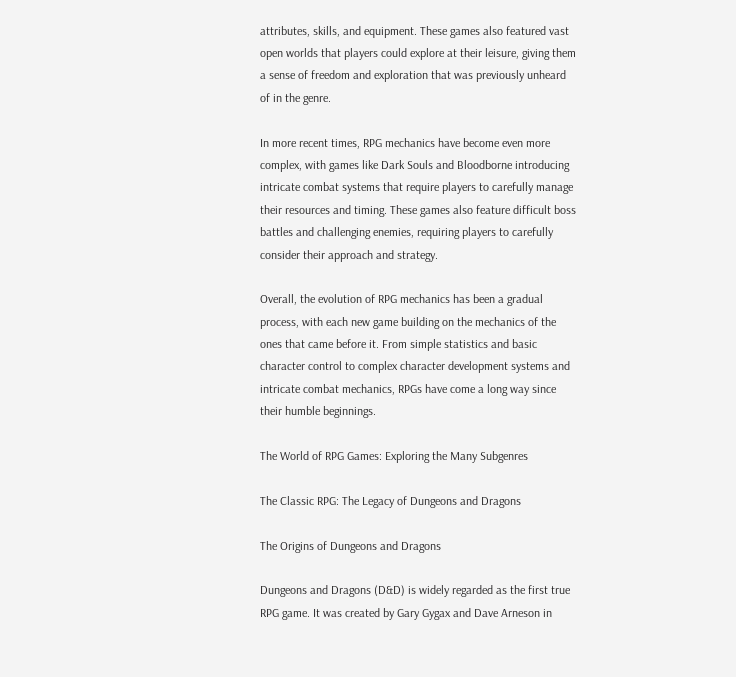attributes, skills, and equipment. These games also featured vast open worlds that players could explore at their leisure, giving them a sense of freedom and exploration that was previously unheard of in the genre.

In more recent times, RPG mechanics have become even more complex, with games like Dark Souls and Bloodborne introducing intricate combat systems that require players to carefully manage their resources and timing. These games also feature difficult boss battles and challenging enemies, requiring players to carefully consider their approach and strategy.

Overall, the evolution of RPG mechanics has been a gradual process, with each new game building on the mechanics of the ones that came before it. From simple statistics and basic character control to complex character development systems and intricate combat mechanics, RPGs have come a long way since their humble beginnings.

The World of RPG Games: Exploring the Many Subgenres

The Classic RPG: The Legacy of Dungeons and Dragons

The Origins of Dungeons and Dragons

Dungeons and Dragons (D&D) is widely regarded as the first true RPG game. It was created by Gary Gygax and Dave Arneson in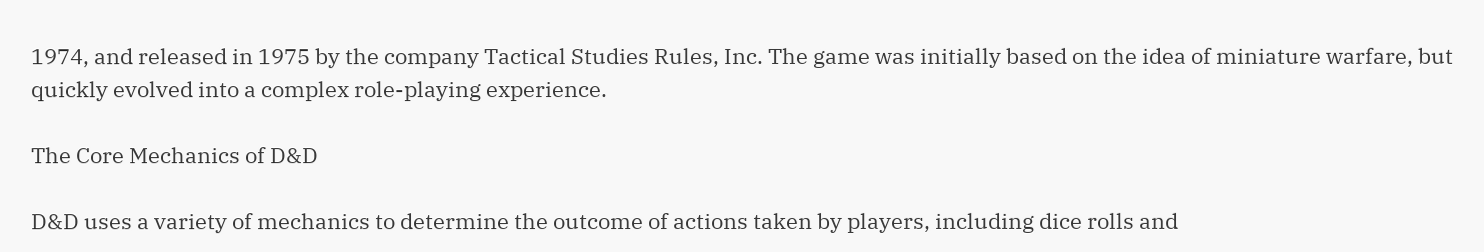1974, and released in 1975 by the company Tactical Studies Rules, Inc. The game was initially based on the idea of miniature warfare, but quickly evolved into a complex role-playing experience.

The Core Mechanics of D&D

D&D uses a variety of mechanics to determine the outcome of actions taken by players, including dice rolls and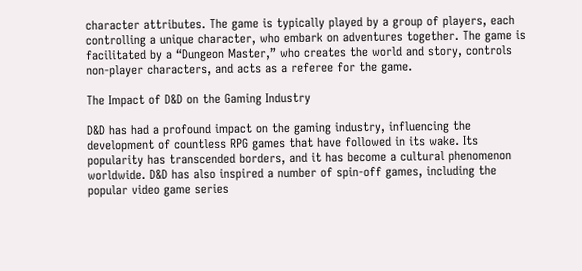character attributes. The game is typically played by a group of players, each controlling a unique character, who embark on adventures together. The game is facilitated by a “Dungeon Master,” who creates the world and story, controls non-player characters, and acts as a referee for the game.

The Impact of D&D on the Gaming Industry

D&D has had a profound impact on the gaming industry, influencing the development of countless RPG games that have followed in its wake. Its popularity has transcended borders, and it has become a cultural phenomenon worldwide. D&D has also inspired a number of spin-off games, including the popular video game series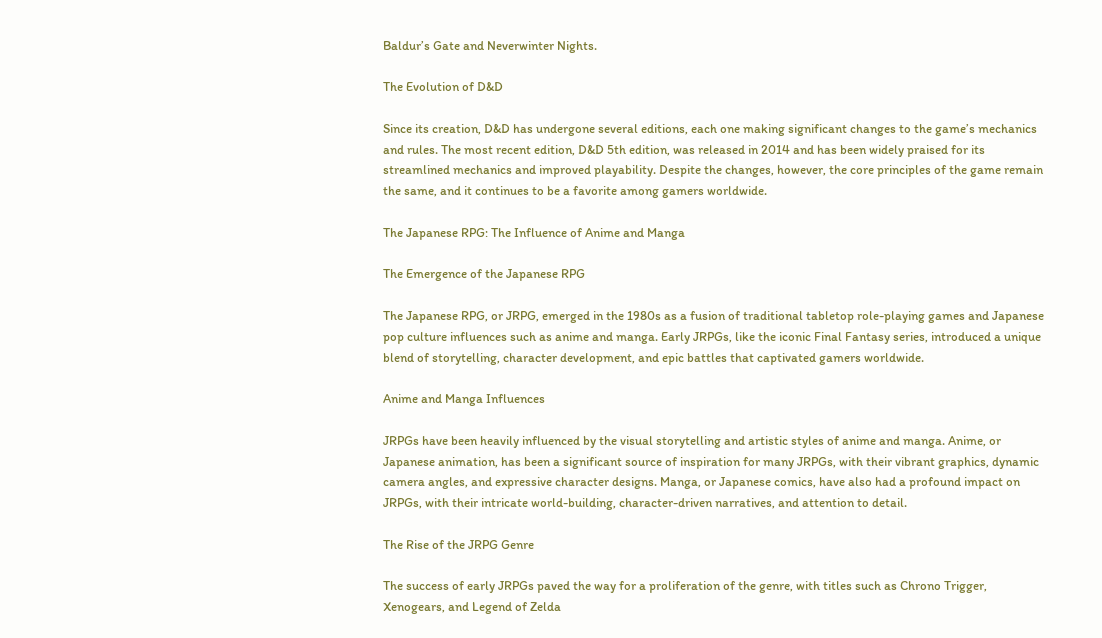Baldur’s Gate and Neverwinter Nights.

The Evolution of D&D

Since its creation, D&D has undergone several editions, each one making significant changes to the game’s mechanics and rules. The most recent edition, D&D 5th edition, was released in 2014 and has been widely praised for its streamlined mechanics and improved playability. Despite the changes, however, the core principles of the game remain the same, and it continues to be a favorite among gamers worldwide.

The Japanese RPG: The Influence of Anime and Manga

The Emergence of the Japanese RPG

The Japanese RPG, or JRPG, emerged in the 1980s as a fusion of traditional tabletop role-playing games and Japanese pop culture influences such as anime and manga. Early JRPGs, like the iconic Final Fantasy series, introduced a unique blend of storytelling, character development, and epic battles that captivated gamers worldwide.

Anime and Manga Influences

JRPGs have been heavily influenced by the visual storytelling and artistic styles of anime and manga. Anime, or Japanese animation, has been a significant source of inspiration for many JRPGs, with their vibrant graphics, dynamic camera angles, and expressive character designs. Manga, or Japanese comics, have also had a profound impact on JRPGs, with their intricate world-building, character-driven narratives, and attention to detail.

The Rise of the JRPG Genre

The success of early JRPGs paved the way for a proliferation of the genre, with titles such as Chrono Trigger, Xenogears, and Legend of Zelda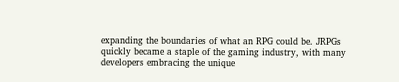expanding the boundaries of what an RPG could be. JRPGs quickly became a staple of the gaming industry, with many developers embracing the unique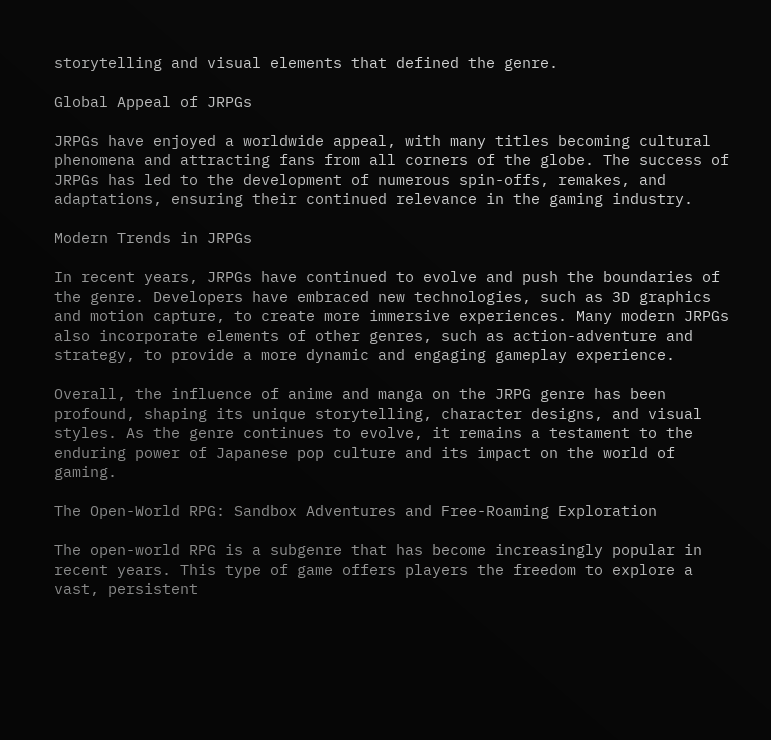storytelling and visual elements that defined the genre.

Global Appeal of JRPGs

JRPGs have enjoyed a worldwide appeal, with many titles becoming cultural phenomena and attracting fans from all corners of the globe. The success of JRPGs has led to the development of numerous spin-offs, remakes, and adaptations, ensuring their continued relevance in the gaming industry.

Modern Trends in JRPGs

In recent years, JRPGs have continued to evolve and push the boundaries of the genre. Developers have embraced new technologies, such as 3D graphics and motion capture, to create more immersive experiences. Many modern JRPGs also incorporate elements of other genres, such as action-adventure and strategy, to provide a more dynamic and engaging gameplay experience.

Overall, the influence of anime and manga on the JRPG genre has been profound, shaping its unique storytelling, character designs, and visual styles. As the genre continues to evolve, it remains a testament to the enduring power of Japanese pop culture and its impact on the world of gaming.

The Open-World RPG: Sandbox Adventures and Free-Roaming Exploration

The open-world RPG is a subgenre that has become increasingly popular in recent years. This type of game offers players the freedom to explore a vast, persistent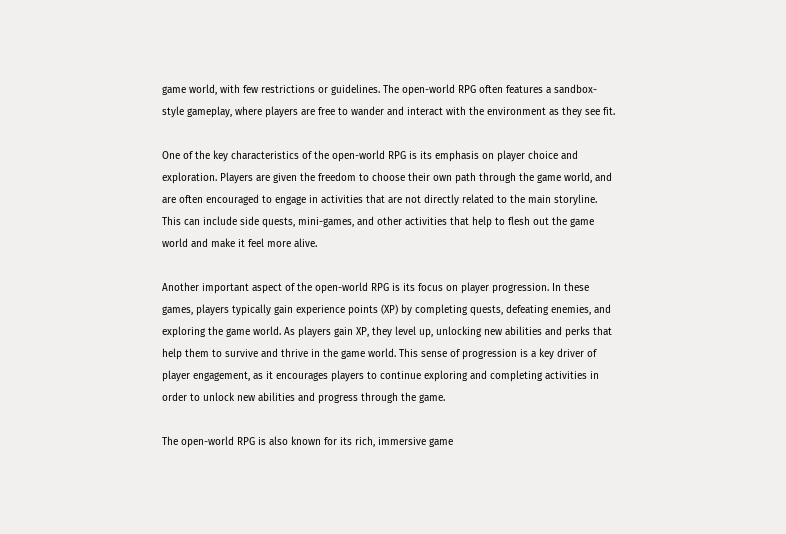game world, with few restrictions or guidelines. The open-world RPG often features a sandbox-style gameplay, where players are free to wander and interact with the environment as they see fit.

One of the key characteristics of the open-world RPG is its emphasis on player choice and exploration. Players are given the freedom to choose their own path through the game world, and are often encouraged to engage in activities that are not directly related to the main storyline. This can include side quests, mini-games, and other activities that help to flesh out the game world and make it feel more alive.

Another important aspect of the open-world RPG is its focus on player progression. In these games, players typically gain experience points (XP) by completing quests, defeating enemies, and exploring the game world. As players gain XP, they level up, unlocking new abilities and perks that help them to survive and thrive in the game world. This sense of progression is a key driver of player engagement, as it encourages players to continue exploring and completing activities in order to unlock new abilities and progress through the game.

The open-world RPG is also known for its rich, immersive game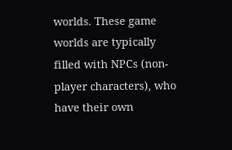worlds. These game worlds are typically filled with NPCs (non-player characters), who have their own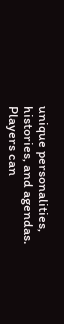unique personalities, histories, and agendas. Players can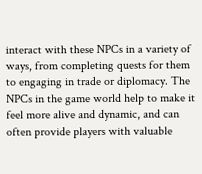interact with these NPCs in a variety of ways, from completing quests for them to engaging in trade or diplomacy. The NPCs in the game world help to make it feel more alive and dynamic, and can often provide players with valuable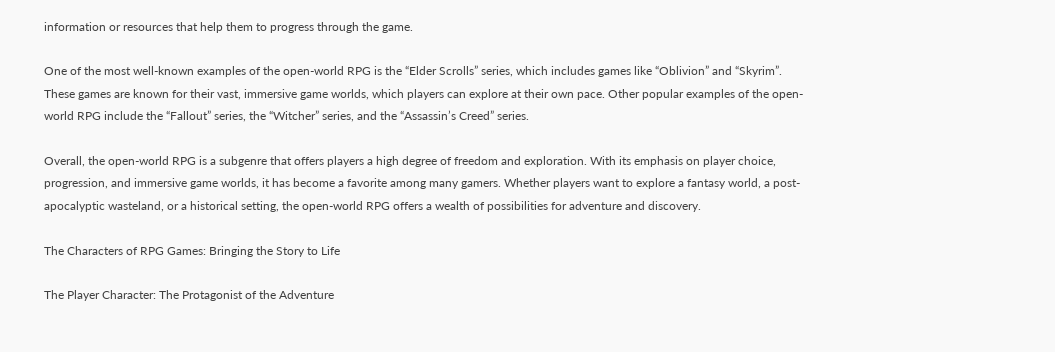information or resources that help them to progress through the game.

One of the most well-known examples of the open-world RPG is the “Elder Scrolls” series, which includes games like “Oblivion” and “Skyrim”. These games are known for their vast, immersive game worlds, which players can explore at their own pace. Other popular examples of the open-world RPG include the “Fallout” series, the “Witcher” series, and the “Assassin’s Creed” series.

Overall, the open-world RPG is a subgenre that offers players a high degree of freedom and exploration. With its emphasis on player choice, progression, and immersive game worlds, it has become a favorite among many gamers. Whether players want to explore a fantasy world, a post-apocalyptic wasteland, or a historical setting, the open-world RPG offers a wealth of possibilities for adventure and discovery.

The Characters of RPG Games: Bringing the Story to Life

The Player Character: The Protagonist of the Adventure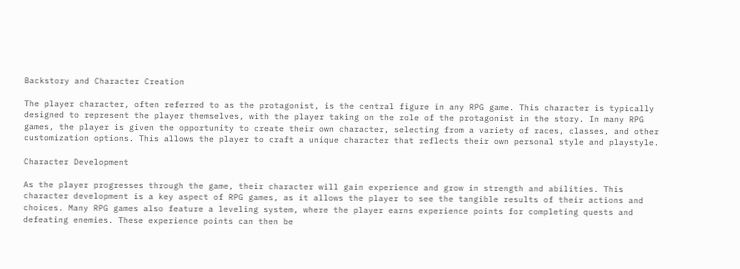Backstory and Character Creation

The player character, often referred to as the protagonist, is the central figure in any RPG game. This character is typically designed to represent the player themselves, with the player taking on the role of the protagonist in the story. In many RPG games, the player is given the opportunity to create their own character, selecting from a variety of races, classes, and other customization options. This allows the player to craft a unique character that reflects their own personal style and playstyle.

Character Development

As the player progresses through the game, their character will gain experience and grow in strength and abilities. This character development is a key aspect of RPG games, as it allows the player to see the tangible results of their actions and choices. Many RPG games also feature a leveling system, where the player earns experience points for completing quests and defeating enemies. These experience points can then be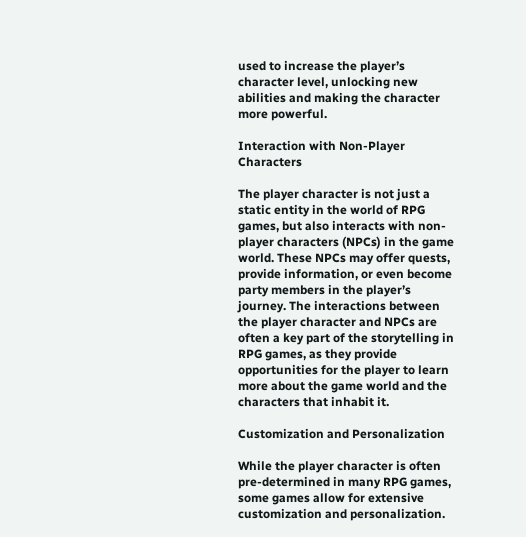used to increase the player’s character level, unlocking new abilities and making the character more powerful.

Interaction with Non-Player Characters

The player character is not just a static entity in the world of RPG games, but also interacts with non-player characters (NPCs) in the game world. These NPCs may offer quests, provide information, or even become party members in the player’s journey. The interactions between the player character and NPCs are often a key part of the storytelling in RPG games, as they provide opportunities for the player to learn more about the game world and the characters that inhabit it.

Customization and Personalization

While the player character is often pre-determined in many RPG games, some games allow for extensive customization and personalization.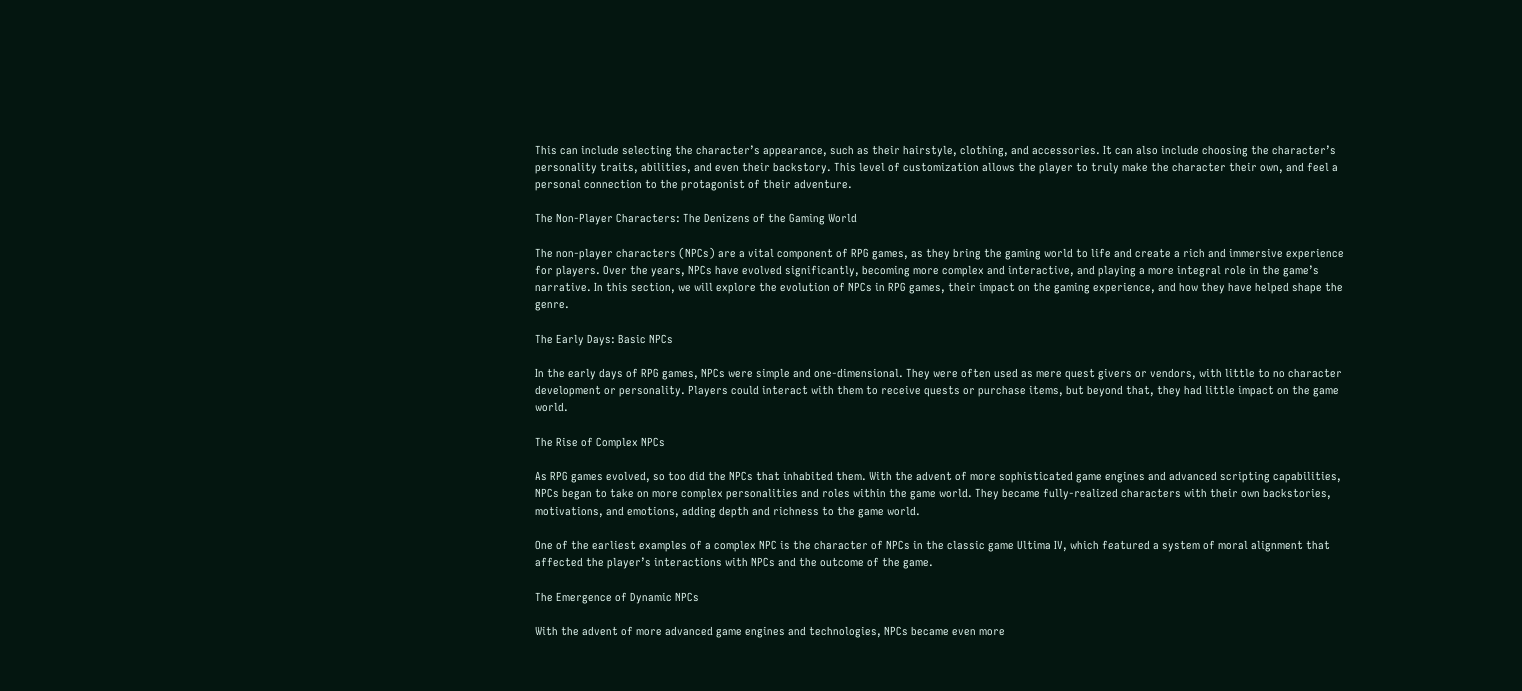This can include selecting the character’s appearance, such as their hairstyle, clothing, and accessories. It can also include choosing the character’s personality traits, abilities, and even their backstory. This level of customization allows the player to truly make the character their own, and feel a personal connection to the protagonist of their adventure.

The Non-Player Characters: The Denizens of the Gaming World

The non-player characters (NPCs) are a vital component of RPG games, as they bring the gaming world to life and create a rich and immersive experience for players. Over the years, NPCs have evolved significantly, becoming more complex and interactive, and playing a more integral role in the game’s narrative. In this section, we will explore the evolution of NPCs in RPG games, their impact on the gaming experience, and how they have helped shape the genre.

The Early Days: Basic NPCs

In the early days of RPG games, NPCs were simple and one-dimensional. They were often used as mere quest givers or vendors, with little to no character development or personality. Players could interact with them to receive quests or purchase items, but beyond that, they had little impact on the game world.

The Rise of Complex NPCs

As RPG games evolved, so too did the NPCs that inhabited them. With the advent of more sophisticated game engines and advanced scripting capabilities, NPCs began to take on more complex personalities and roles within the game world. They became fully-realized characters with their own backstories, motivations, and emotions, adding depth and richness to the game world.

One of the earliest examples of a complex NPC is the character of NPCs in the classic game Ultima IV, which featured a system of moral alignment that affected the player’s interactions with NPCs and the outcome of the game.

The Emergence of Dynamic NPCs

With the advent of more advanced game engines and technologies, NPCs became even more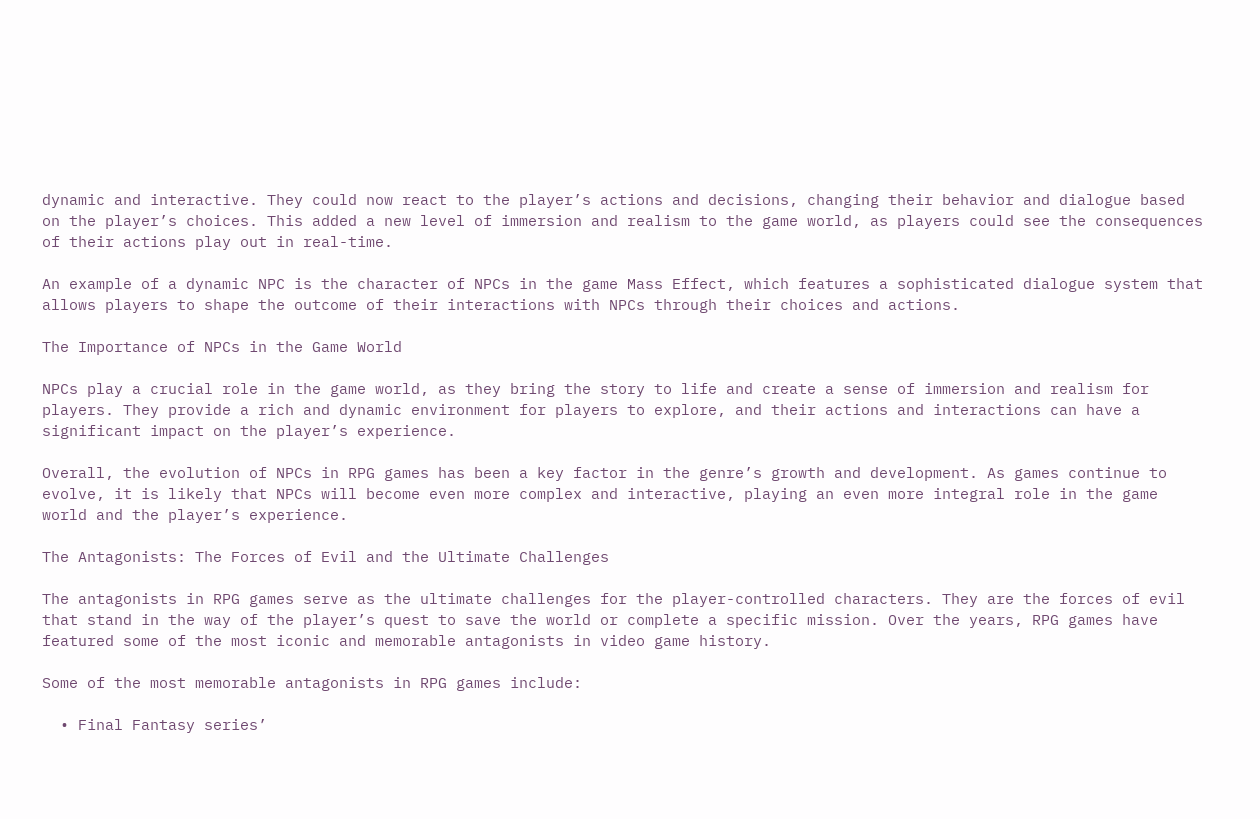dynamic and interactive. They could now react to the player’s actions and decisions, changing their behavior and dialogue based on the player’s choices. This added a new level of immersion and realism to the game world, as players could see the consequences of their actions play out in real-time.

An example of a dynamic NPC is the character of NPCs in the game Mass Effect, which features a sophisticated dialogue system that allows players to shape the outcome of their interactions with NPCs through their choices and actions.

The Importance of NPCs in the Game World

NPCs play a crucial role in the game world, as they bring the story to life and create a sense of immersion and realism for players. They provide a rich and dynamic environment for players to explore, and their actions and interactions can have a significant impact on the player’s experience.

Overall, the evolution of NPCs in RPG games has been a key factor in the genre’s growth and development. As games continue to evolve, it is likely that NPCs will become even more complex and interactive, playing an even more integral role in the game world and the player’s experience.

The Antagonists: The Forces of Evil and the Ultimate Challenges

The antagonists in RPG games serve as the ultimate challenges for the player-controlled characters. They are the forces of evil that stand in the way of the player’s quest to save the world or complete a specific mission. Over the years, RPG games have featured some of the most iconic and memorable antagonists in video game history.

Some of the most memorable antagonists in RPG games include:

  • Final Fantasy series’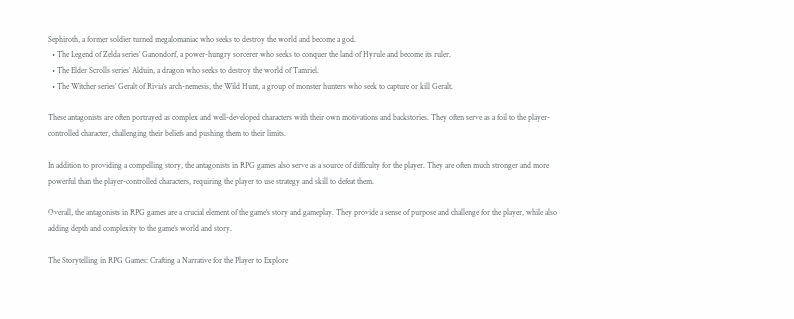Sephiroth, a former soldier turned megalomaniac who seeks to destroy the world and become a god.
  • The Legend of Zelda series’ Ganondorf, a power-hungry sorcerer who seeks to conquer the land of Hyrule and become its ruler.
  • The Elder Scrolls series’ Alduin, a dragon who seeks to destroy the world of Tamriel.
  • The Witcher series’ Geralt of Rivia‘s arch-nemesis, the Wild Hunt, a group of monster hunters who seek to capture or kill Geralt.

These antagonists are often portrayed as complex and well-developed characters with their own motivations and backstories. They often serve as a foil to the player-controlled character, challenging their beliefs and pushing them to their limits.

In addition to providing a compelling story, the antagonists in RPG games also serve as a source of difficulty for the player. They are often much stronger and more powerful than the player-controlled characters, requiring the player to use strategy and skill to defeat them.

Overall, the antagonists in RPG games are a crucial element of the game’s story and gameplay. They provide a sense of purpose and challenge for the player, while also adding depth and complexity to the game’s world and story.

The Storytelling in RPG Games: Crafting a Narrative for the Player to Explore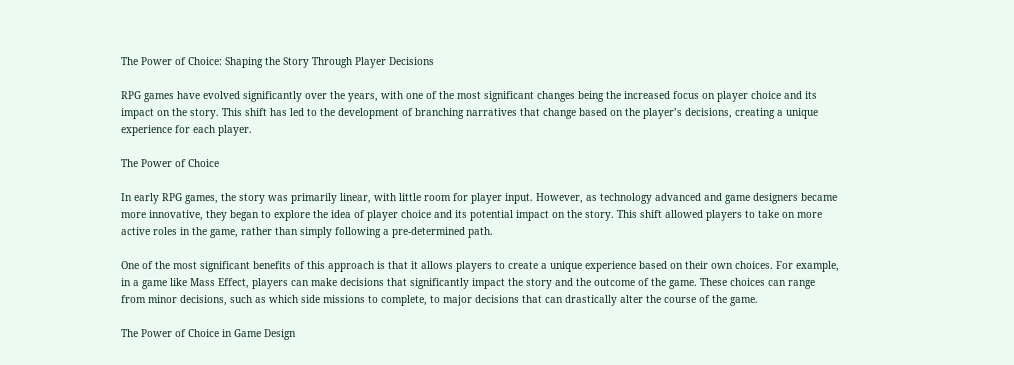The Power of Choice: Shaping the Story Through Player Decisions

RPG games have evolved significantly over the years, with one of the most significant changes being the increased focus on player choice and its impact on the story. This shift has led to the development of branching narratives that change based on the player’s decisions, creating a unique experience for each player.

The Power of Choice

In early RPG games, the story was primarily linear, with little room for player input. However, as technology advanced and game designers became more innovative, they began to explore the idea of player choice and its potential impact on the story. This shift allowed players to take on more active roles in the game, rather than simply following a pre-determined path.

One of the most significant benefits of this approach is that it allows players to create a unique experience based on their own choices. For example, in a game like Mass Effect, players can make decisions that significantly impact the story and the outcome of the game. These choices can range from minor decisions, such as which side missions to complete, to major decisions that can drastically alter the course of the game.

The Power of Choice in Game Design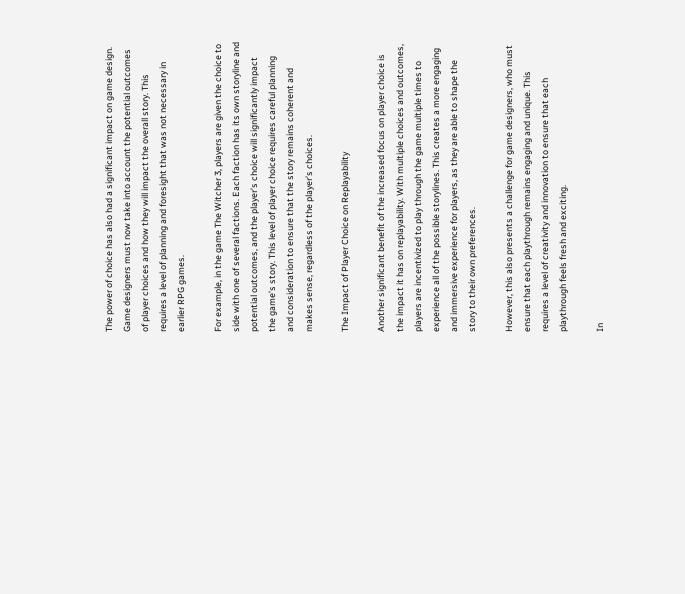The power of choice has also had a significant impact on game design. Game designers must now take into account the potential outcomes of player choices and how they will impact the overall story. This requires a level of planning and foresight that was not necessary in earlier RPG games.

For example, in the game The Witcher 3, players are given the choice to side with one of several factions. Each faction has its own storyline and potential outcomes, and the player’s choice will significantly impact the game’s story. This level of player choice requires careful planning and consideration to ensure that the story remains coherent and makes sense, regardless of the player’s choices.

The Impact of Player Choice on Replayability

Another significant benefit of the increased focus on player choice is the impact it has on replayability. With multiple choices and outcomes, players are incentivized to play through the game multiple times to experience all of the possible storylines. This creates a more engaging and immersive experience for players, as they are able to shape the story to their own preferences.

However, this also presents a challenge for game designers, who must ensure that each playthrough remains engaging and unique. This requires a level of creativity and innovation to ensure that each playthrough feels fresh and exciting.

In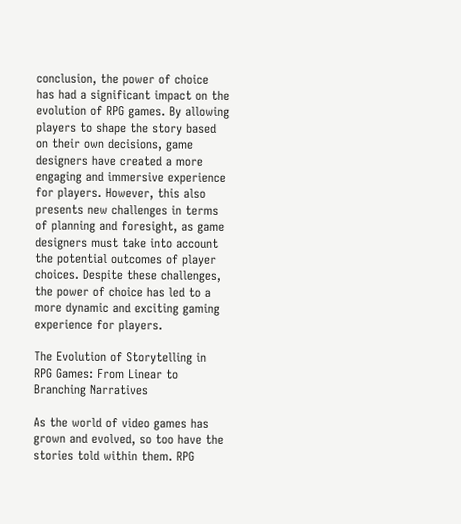conclusion, the power of choice has had a significant impact on the evolution of RPG games. By allowing players to shape the story based on their own decisions, game designers have created a more engaging and immersive experience for players. However, this also presents new challenges in terms of planning and foresight, as game designers must take into account the potential outcomes of player choices. Despite these challenges, the power of choice has led to a more dynamic and exciting gaming experience for players.

The Evolution of Storytelling in RPG Games: From Linear to Branching Narratives

As the world of video games has grown and evolved, so too have the stories told within them. RPG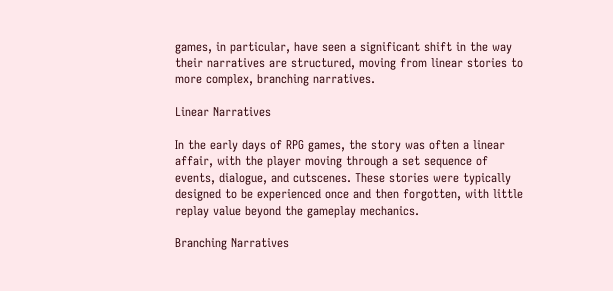games, in particular, have seen a significant shift in the way their narratives are structured, moving from linear stories to more complex, branching narratives.

Linear Narratives

In the early days of RPG games, the story was often a linear affair, with the player moving through a set sequence of events, dialogue, and cutscenes. These stories were typically designed to be experienced once and then forgotten, with little replay value beyond the gameplay mechanics.

Branching Narratives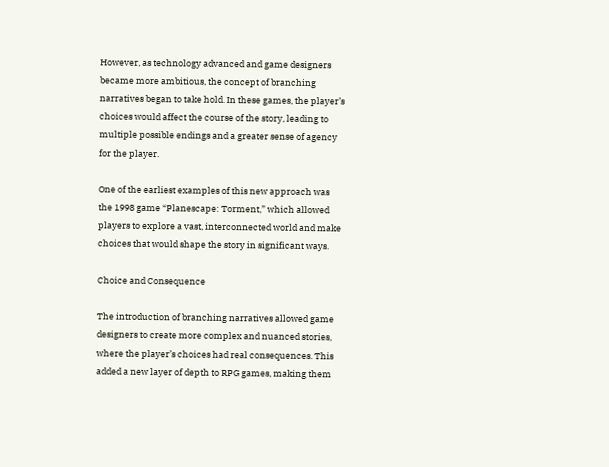However, as technology advanced and game designers became more ambitious, the concept of branching narratives began to take hold. In these games, the player’s choices would affect the course of the story, leading to multiple possible endings and a greater sense of agency for the player.

One of the earliest examples of this new approach was the 1998 game “Planescape: Torment,” which allowed players to explore a vast, interconnected world and make choices that would shape the story in significant ways.

Choice and Consequence

The introduction of branching narratives allowed game designers to create more complex and nuanced stories, where the player’s choices had real consequences. This added a new layer of depth to RPG games, making them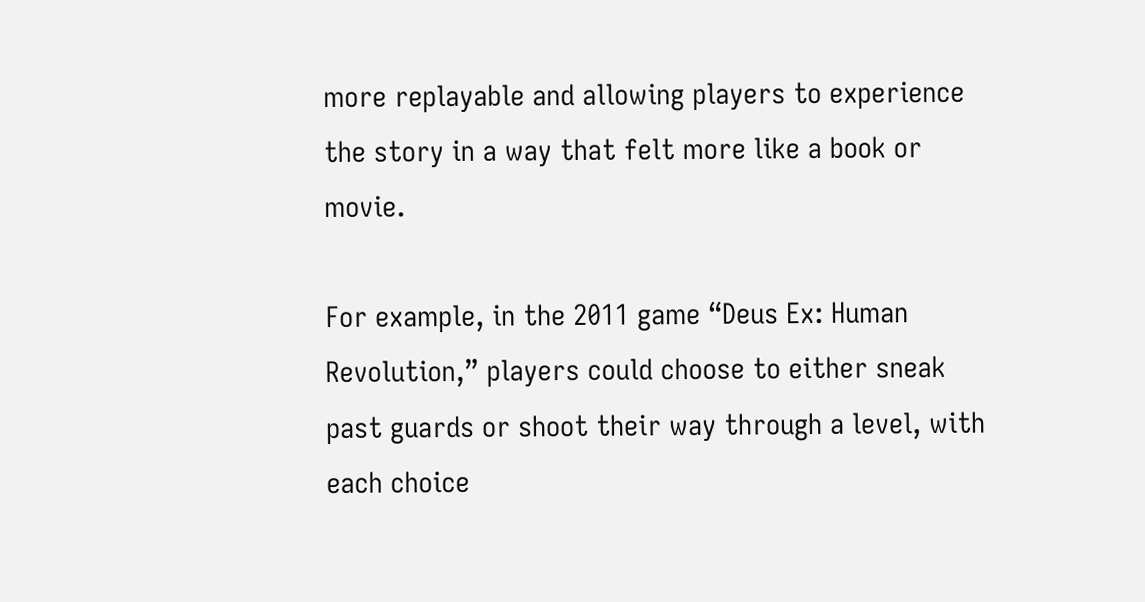more replayable and allowing players to experience the story in a way that felt more like a book or movie.

For example, in the 2011 game “Deus Ex: Human Revolution,” players could choose to either sneak past guards or shoot their way through a level, with each choice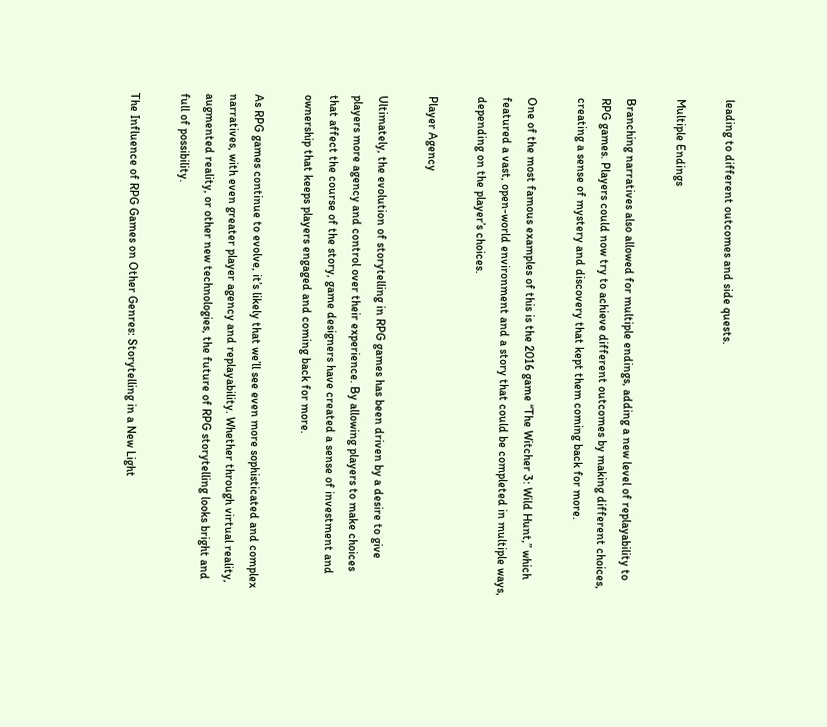leading to different outcomes and side quests.

Multiple Endings

Branching narratives also allowed for multiple endings, adding a new level of replayability to RPG games. Players could now try to achieve different outcomes by making different choices, creating a sense of mystery and discovery that kept them coming back for more.

One of the most famous examples of this is the 2016 game “The Witcher 3: Wild Hunt,” which featured a vast, open-world environment and a story that could be completed in multiple ways, depending on the player’s choices.

Player Agency

Ultimately, the evolution of storytelling in RPG games has been driven by a desire to give players more agency and control over their experience. By allowing players to make choices that affect the course of the story, game designers have created a sense of investment and ownership that keeps players engaged and coming back for more.

As RPG games continue to evolve, it’s likely that we’ll see even more sophisticated and complex narratives, with even greater player agency and replayability. Whether through virtual reality, augmented reality, or other new technologies, the future of RPG storytelling looks bright and full of possibility.

The Influence of RPG Games on Other Genres: Storytelling in a New Light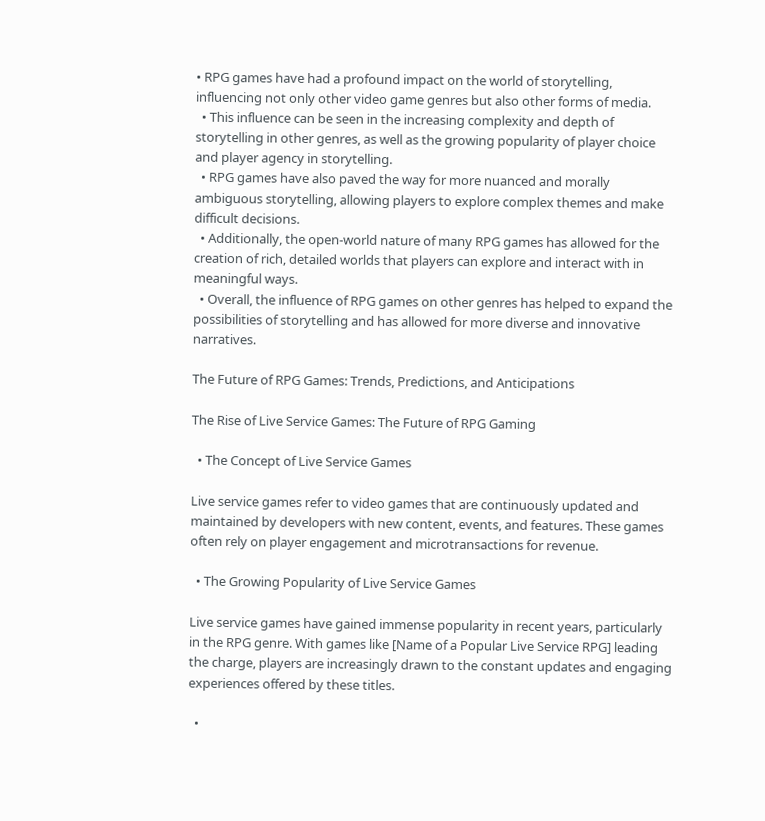• RPG games have had a profound impact on the world of storytelling, influencing not only other video game genres but also other forms of media.
  • This influence can be seen in the increasing complexity and depth of storytelling in other genres, as well as the growing popularity of player choice and player agency in storytelling.
  • RPG games have also paved the way for more nuanced and morally ambiguous storytelling, allowing players to explore complex themes and make difficult decisions.
  • Additionally, the open-world nature of many RPG games has allowed for the creation of rich, detailed worlds that players can explore and interact with in meaningful ways.
  • Overall, the influence of RPG games on other genres has helped to expand the possibilities of storytelling and has allowed for more diverse and innovative narratives.

The Future of RPG Games: Trends, Predictions, and Anticipations

The Rise of Live Service Games: The Future of RPG Gaming

  • The Concept of Live Service Games

Live service games refer to video games that are continuously updated and maintained by developers with new content, events, and features. These games often rely on player engagement and microtransactions for revenue.

  • The Growing Popularity of Live Service Games

Live service games have gained immense popularity in recent years, particularly in the RPG genre. With games like [Name of a Popular Live Service RPG] leading the charge, players are increasingly drawn to the constant updates and engaging experiences offered by these titles.

  •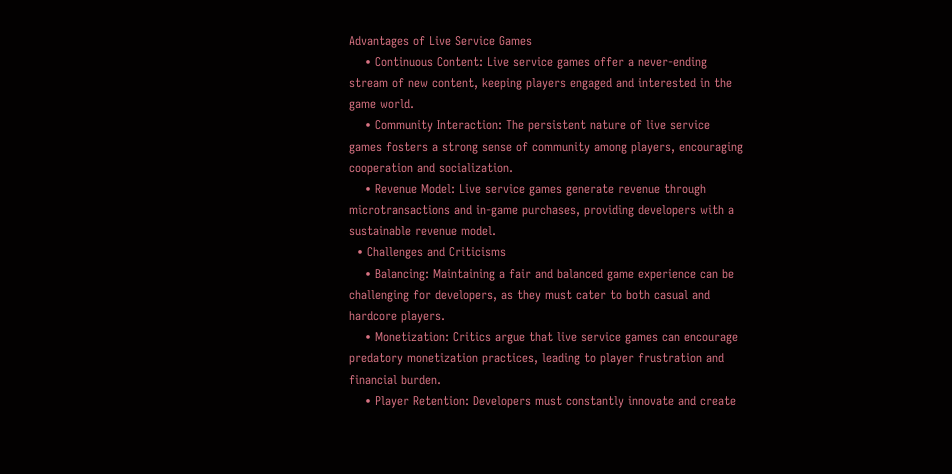Advantages of Live Service Games
    • Continuous Content: Live service games offer a never-ending stream of new content, keeping players engaged and interested in the game world.
    • Community Interaction: The persistent nature of live service games fosters a strong sense of community among players, encouraging cooperation and socialization.
    • Revenue Model: Live service games generate revenue through microtransactions and in-game purchases, providing developers with a sustainable revenue model.
  • Challenges and Criticisms
    • Balancing: Maintaining a fair and balanced game experience can be challenging for developers, as they must cater to both casual and hardcore players.
    • Monetization: Critics argue that live service games can encourage predatory monetization practices, leading to player frustration and financial burden.
    • Player Retention: Developers must constantly innovate and create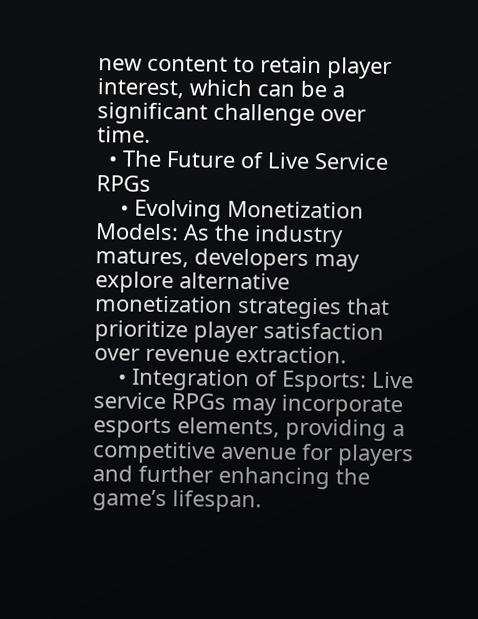new content to retain player interest, which can be a significant challenge over time.
  • The Future of Live Service RPGs
    • Evolving Monetization Models: As the industry matures, developers may explore alternative monetization strategies that prioritize player satisfaction over revenue extraction.
    • Integration of Esports: Live service RPGs may incorporate esports elements, providing a competitive avenue for players and further enhancing the game’s lifespan.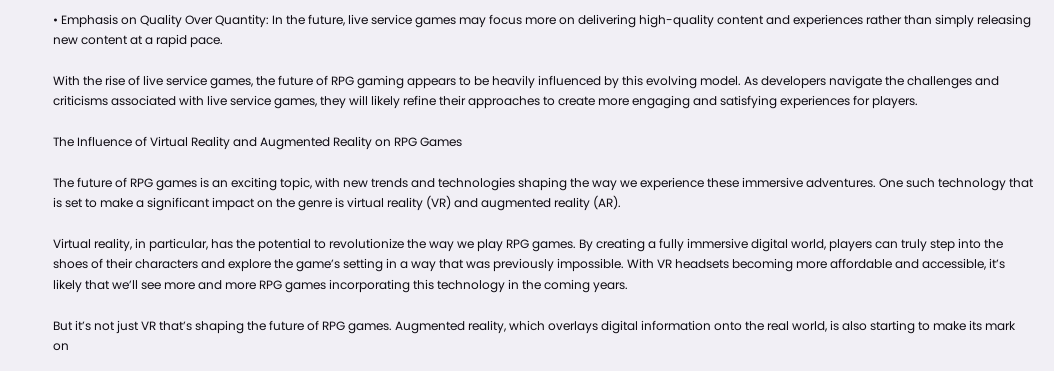• Emphasis on Quality Over Quantity: In the future, live service games may focus more on delivering high-quality content and experiences rather than simply releasing new content at a rapid pace.

With the rise of live service games, the future of RPG gaming appears to be heavily influenced by this evolving model. As developers navigate the challenges and criticisms associated with live service games, they will likely refine their approaches to create more engaging and satisfying experiences for players.

The Influence of Virtual Reality and Augmented Reality on RPG Games

The future of RPG games is an exciting topic, with new trends and technologies shaping the way we experience these immersive adventures. One such technology that is set to make a significant impact on the genre is virtual reality (VR) and augmented reality (AR).

Virtual reality, in particular, has the potential to revolutionize the way we play RPG games. By creating a fully immersive digital world, players can truly step into the shoes of their characters and explore the game’s setting in a way that was previously impossible. With VR headsets becoming more affordable and accessible, it’s likely that we’ll see more and more RPG games incorporating this technology in the coming years.

But it’s not just VR that’s shaping the future of RPG games. Augmented reality, which overlays digital information onto the real world, is also starting to make its mark on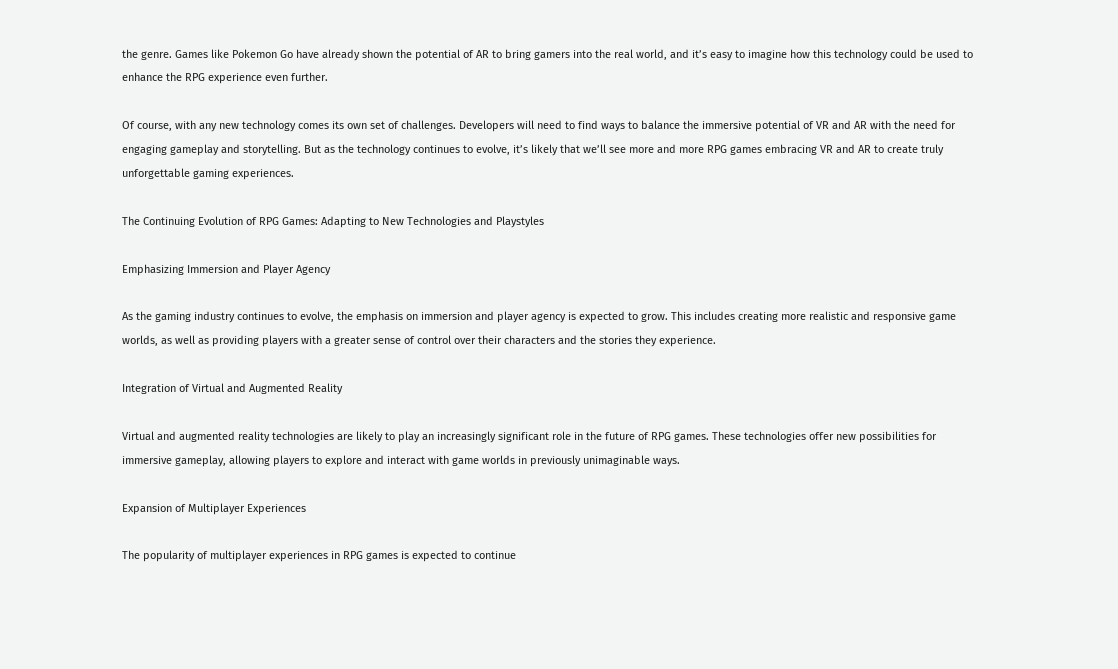the genre. Games like Pokemon Go have already shown the potential of AR to bring gamers into the real world, and it’s easy to imagine how this technology could be used to enhance the RPG experience even further.

Of course, with any new technology comes its own set of challenges. Developers will need to find ways to balance the immersive potential of VR and AR with the need for engaging gameplay and storytelling. But as the technology continues to evolve, it’s likely that we’ll see more and more RPG games embracing VR and AR to create truly unforgettable gaming experiences.

The Continuing Evolution of RPG Games: Adapting to New Technologies and Playstyles

Emphasizing Immersion and Player Agency

As the gaming industry continues to evolve, the emphasis on immersion and player agency is expected to grow. This includes creating more realistic and responsive game worlds, as well as providing players with a greater sense of control over their characters and the stories they experience.

Integration of Virtual and Augmented Reality

Virtual and augmented reality technologies are likely to play an increasingly significant role in the future of RPG games. These technologies offer new possibilities for immersive gameplay, allowing players to explore and interact with game worlds in previously unimaginable ways.

Expansion of Multiplayer Experiences

The popularity of multiplayer experiences in RPG games is expected to continue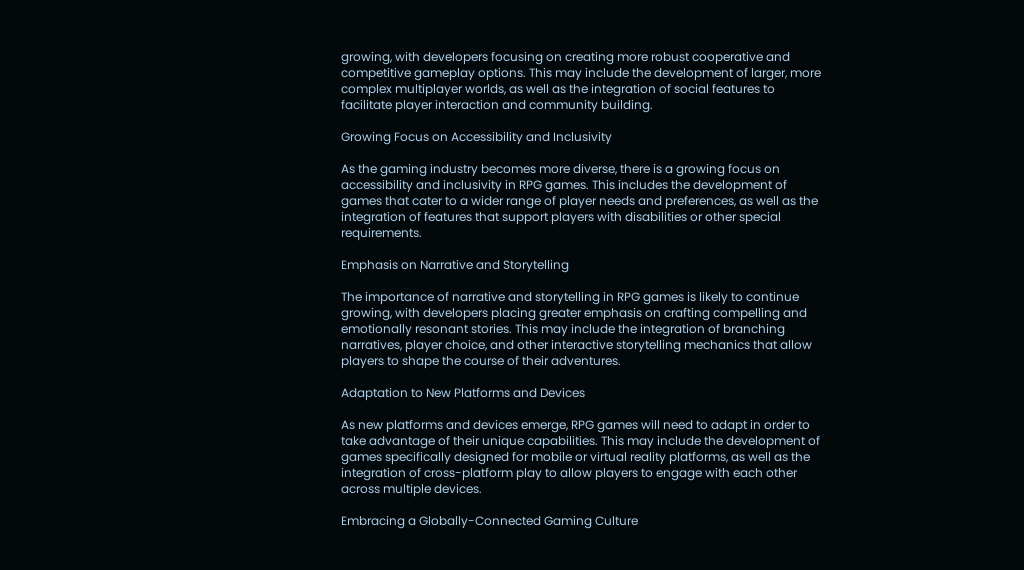growing, with developers focusing on creating more robust cooperative and competitive gameplay options. This may include the development of larger, more complex multiplayer worlds, as well as the integration of social features to facilitate player interaction and community building.

Growing Focus on Accessibility and Inclusivity

As the gaming industry becomes more diverse, there is a growing focus on accessibility and inclusivity in RPG games. This includes the development of games that cater to a wider range of player needs and preferences, as well as the integration of features that support players with disabilities or other special requirements.

Emphasis on Narrative and Storytelling

The importance of narrative and storytelling in RPG games is likely to continue growing, with developers placing greater emphasis on crafting compelling and emotionally resonant stories. This may include the integration of branching narratives, player choice, and other interactive storytelling mechanics that allow players to shape the course of their adventures.

Adaptation to New Platforms and Devices

As new platforms and devices emerge, RPG games will need to adapt in order to take advantage of their unique capabilities. This may include the development of games specifically designed for mobile or virtual reality platforms, as well as the integration of cross-platform play to allow players to engage with each other across multiple devices.

Embracing a Globally-Connected Gaming Culture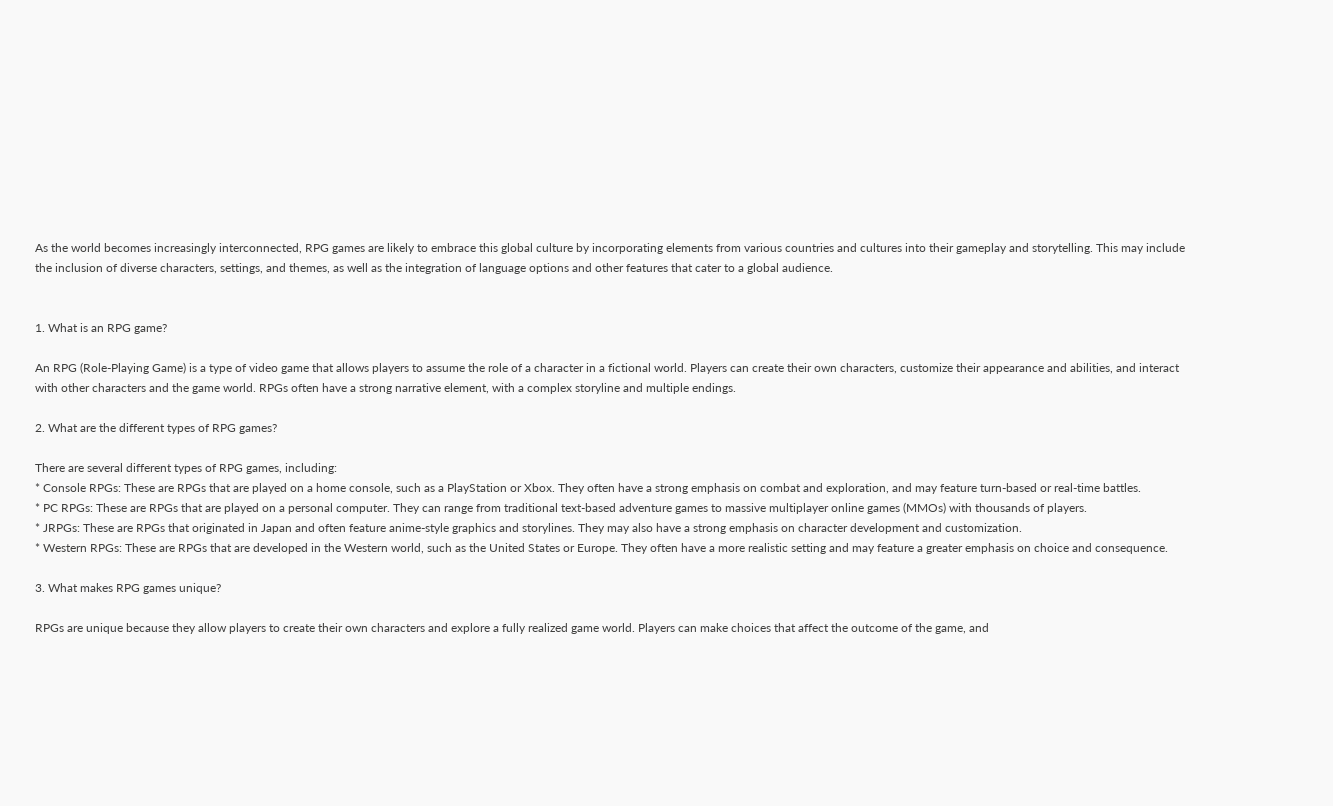As the world becomes increasingly interconnected, RPG games are likely to embrace this global culture by incorporating elements from various countries and cultures into their gameplay and storytelling. This may include the inclusion of diverse characters, settings, and themes, as well as the integration of language options and other features that cater to a global audience.


1. What is an RPG game?

An RPG (Role-Playing Game) is a type of video game that allows players to assume the role of a character in a fictional world. Players can create their own characters, customize their appearance and abilities, and interact with other characters and the game world. RPGs often have a strong narrative element, with a complex storyline and multiple endings.

2. What are the different types of RPG games?

There are several different types of RPG games, including:
* Console RPGs: These are RPGs that are played on a home console, such as a PlayStation or Xbox. They often have a strong emphasis on combat and exploration, and may feature turn-based or real-time battles.
* PC RPGs: These are RPGs that are played on a personal computer. They can range from traditional text-based adventure games to massive multiplayer online games (MMOs) with thousands of players.
* JRPGs: These are RPGs that originated in Japan and often feature anime-style graphics and storylines. They may also have a strong emphasis on character development and customization.
* Western RPGs: These are RPGs that are developed in the Western world, such as the United States or Europe. They often have a more realistic setting and may feature a greater emphasis on choice and consequence.

3. What makes RPG games unique?

RPGs are unique because they allow players to create their own characters and explore a fully realized game world. Players can make choices that affect the outcome of the game, and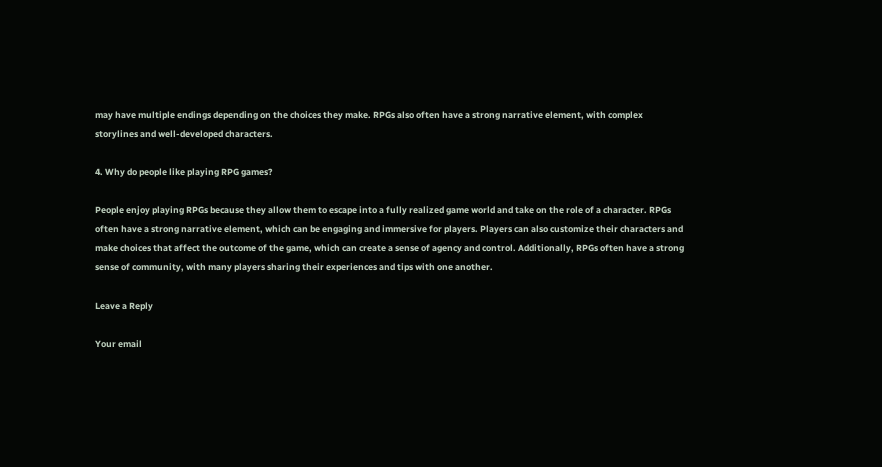may have multiple endings depending on the choices they make. RPGs also often have a strong narrative element, with complex storylines and well-developed characters.

4. Why do people like playing RPG games?

People enjoy playing RPGs because they allow them to escape into a fully realized game world and take on the role of a character. RPGs often have a strong narrative element, which can be engaging and immersive for players. Players can also customize their characters and make choices that affect the outcome of the game, which can create a sense of agency and control. Additionally, RPGs often have a strong sense of community, with many players sharing their experiences and tips with one another.

Leave a Reply

Your email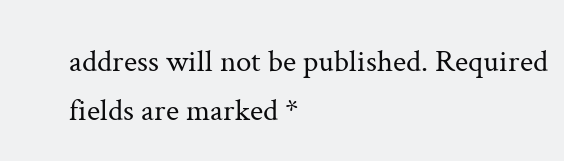address will not be published. Required fields are marked *